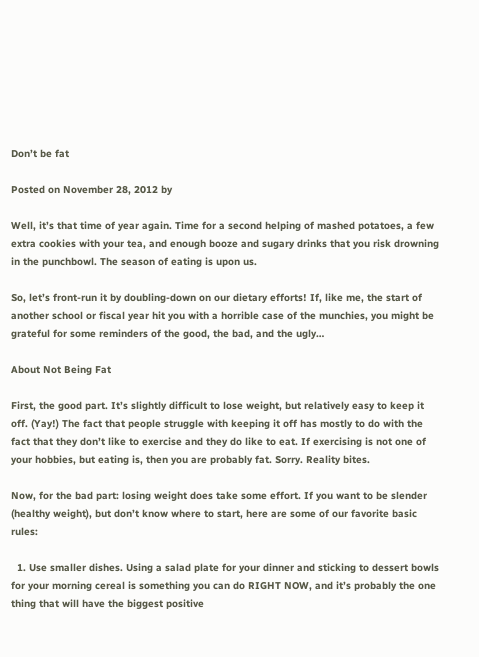Don’t be fat

Posted on November 28, 2012 by

Well, it’s that time of year again. Time for a second helping of mashed potatoes, a few extra cookies with your tea, and enough booze and sugary drinks that you risk drowning in the punchbowl. The season of eating is upon us.

So, let’s front-run it by doubling-down on our dietary efforts! If, like me, the start of another school or fiscal year hit you with a horrible case of the munchies, you might be grateful for some reminders of the good, the bad, and the ugly…

About Not Being Fat

First, the good part. It’s slightly difficult to lose weight, but relatively easy to keep it off. (Yay!) The fact that people struggle with keeping it off has mostly to do with the fact that they don’t like to exercise and they do like to eat. If exercising is not one of your hobbies, but eating is, then you are probably fat. Sorry. Reality bites.

Now, for the bad part: losing weight does take some effort. If you want to be slender (healthy weight), but don’t know where to start, here are some of our favorite basic rules:

  1. Use smaller dishes. Using a salad plate for your dinner and sticking to dessert bowls for your morning cereal is something you can do RIGHT NOW, and it’s probably the one thing that will have the biggest positive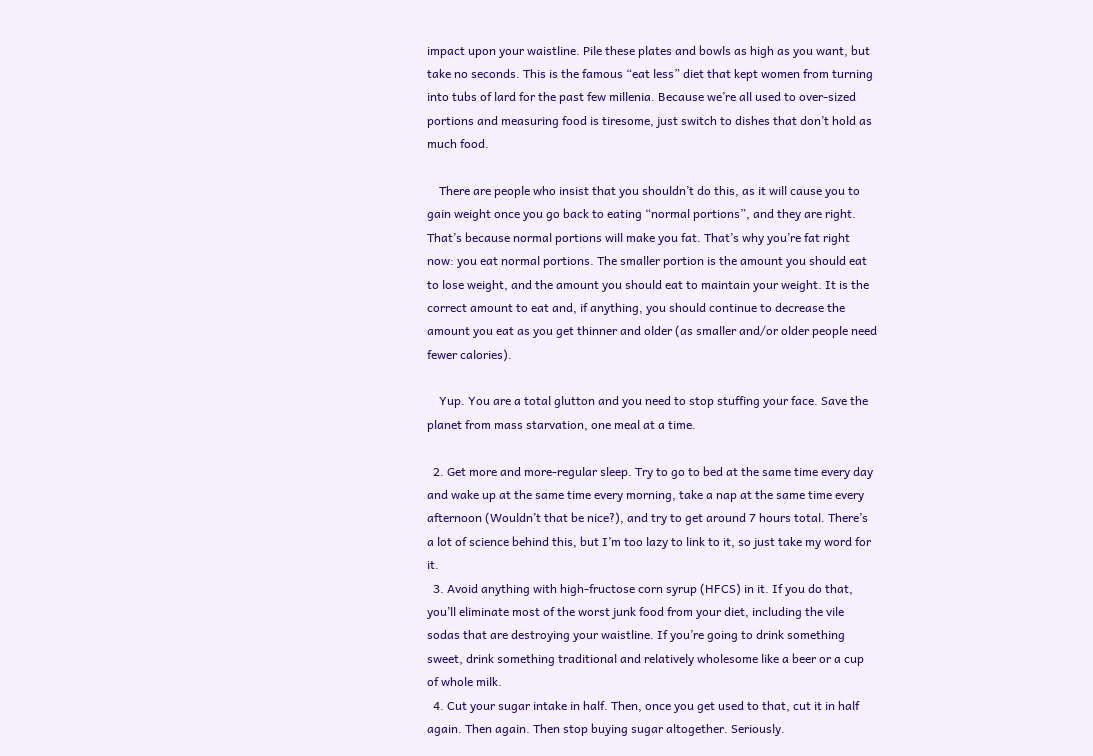impact upon your waistline. Pile these plates and bowls as high as you want, but take no seconds. This is the famous “eat less” diet that kept women from turning into tubs of lard for the past few millenia. Because we’re all used to over-sized portions and measuring food is tiresome, just switch to dishes that don’t hold as much food.

    There are people who insist that you shouldn’t do this, as it will cause you to gain weight once you go back to eating “normal portions”, and they are right. That’s because normal portions will make you fat. That’s why you’re fat right now: you eat normal portions. The smaller portion is the amount you should eat to lose weight, and the amount you should eat to maintain your weight. It is the correct amount to eat and, if anything, you should continue to decrease the amount you eat as you get thinner and older (as smaller and/or older people need fewer calories).

    Yup. You are a total glutton and you need to stop stuffing your face. Save the planet from mass starvation, one meal at a time.

  2. Get more and more-regular sleep. Try to go to bed at the same time every day and wake up at the same time every morning, take a nap at the same time every afternoon (Wouldn’t that be nice?), and try to get around 7 hours total. There’s a lot of science behind this, but I’m too lazy to link to it, so just take my word for it.
  3. Avoid anything with high-fructose corn syrup (HFCS) in it. If you do that, you’ll eliminate most of the worst junk food from your diet, including the vile sodas that are destroying your waistline. If you’re going to drink something sweet, drink something traditional and relatively wholesome like a beer or a cup of whole milk.
  4. Cut your sugar intake in half. Then, once you get used to that, cut it in half again. Then again. Then stop buying sugar altogether. Seriously.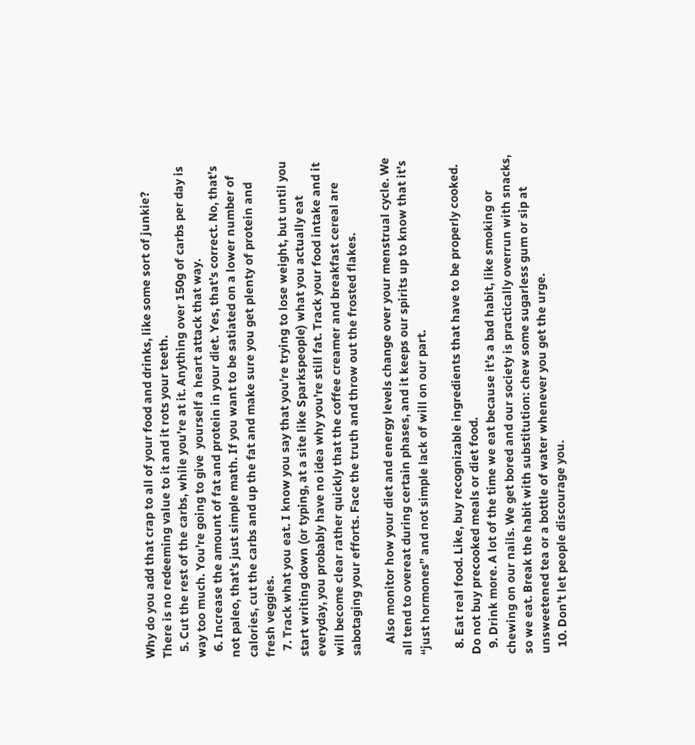Why do you add that crap to all of your food and drinks, like some sort of junkie? There is no redeeming value to it and it rots your teeth.
  5. Cut the rest of the carbs, while you’re at it. Anything over 150g of carbs per day is way too much. You’re going to give  yourself a heart attack that way.
  6. Increase the amount of fat and protein in your diet. Yes, that’s correct. No, that’s not paleo, that’s just simple math. If you want to be satiated on a lower number of calories, cut the carbs and up the fat and make sure you get plenty of protein and fresh veggies.
  7. Track what you eat. I know you say that you’re trying to lose weight, but until you start writing down (or typing, at a site like Sparkspeople) what you actually eat everyday, you probably have no idea why you’re still fat. Track your food intake and it will become clear rather quickly that the coffee creamer and breakfast cereal are sabotaging your efforts. Face the truth and throw out the frosted flakes.

    Also monitor how your diet and energy levels change over your menstrual cycle. We all tend to overeat during certain phases, and it keeps our spirits up to know that it’s “just hormones” and not simple lack of will on our part.

  8. Eat real food. Like, buy recognizable ingredients that have to be properly cooked. Do not buy precooked meals or diet food.
  9. Drink more. A lot of the time we eat because it’s a bad habit, like smoking or chewing on our nails. We get bored and our society is practically overrun with snacks, so we eat. Break the habit with substitution: chew some sugarless gum or sip at unsweetened tea or a bottle of water whenever you get the urge.
  10. Don’t let people discourage you.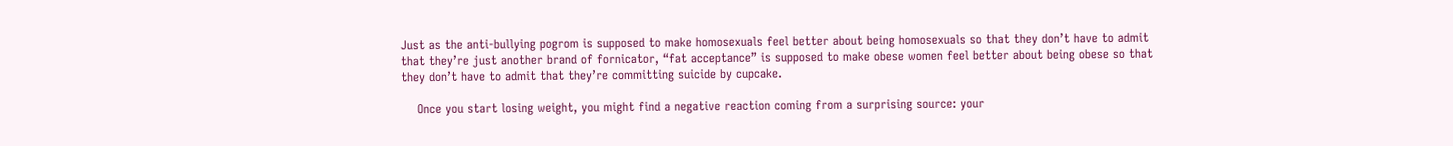Just as the anti-bullying pogrom is supposed to make homosexuals feel better about being homosexuals so that they don’t have to admit that they’re just another brand of fornicator, “fat acceptance” is supposed to make obese women feel better about being obese so that they don’t have to admit that they’re committing suicide by cupcake.

    Once you start losing weight, you might find a negative reaction coming from a surprising source: your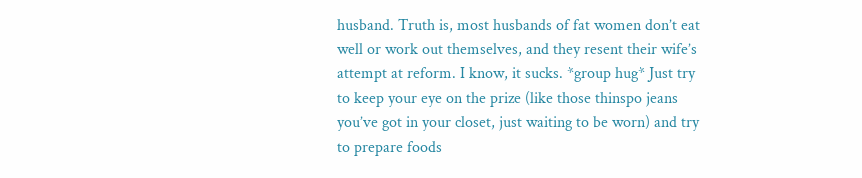husband. Truth is, most husbands of fat women don’t eat well or work out themselves, and they resent their wife’s attempt at reform. I know, it sucks. *group hug* Just try to keep your eye on the prize (like those thinspo jeans you’ve got in your closet, just waiting to be worn) and try to prepare foods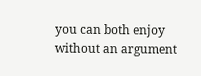you can both enjoy without an argument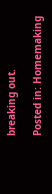breaking out.

Posted in: Homemaking